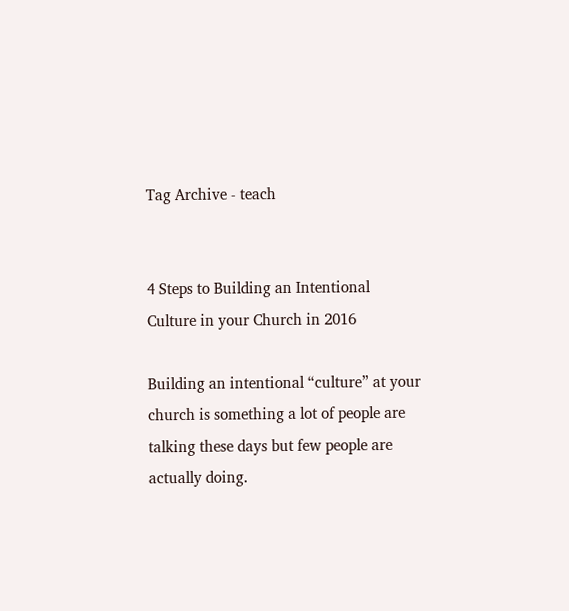Tag Archive - teach


4 Steps to Building an Intentional Culture in your Church in 2016

Building an intentional “culture” at your church is something a lot of people are talking these days but few people are actually doing.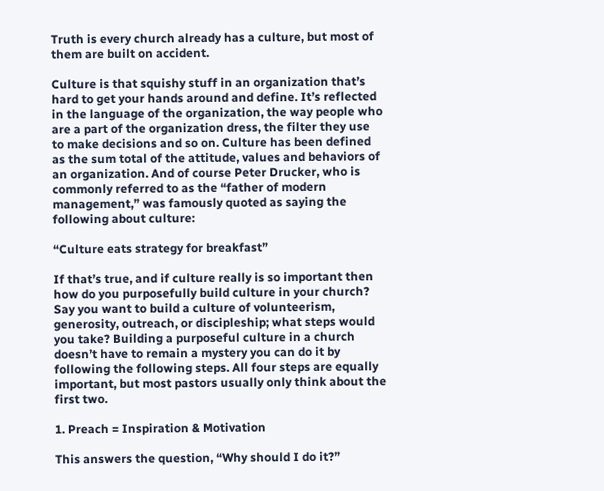Truth is every church already has a culture, but most of them are built on accident.

Culture is that squishy stuff in an organization that’s hard to get your hands around and define. It’s reflected in the language of the organization, the way people who are a part of the organization dress, the filter they use to make decisions and so on. Culture has been defined as the sum total of the attitude, values and behaviors of an organization. And of course Peter Drucker, who is commonly referred to as the “father of modern management,” was famously quoted as saying the following about culture:

“Culture eats strategy for breakfast”

If that’s true, and if culture really is so important then how do you purposefully build culture in your church? Say you want to build a culture of volunteerism, generosity, outreach, or discipleship; what steps would you take? Building a purposeful culture in a church doesn’t have to remain a mystery you can do it by following the following steps. All four steps are equally important, but most pastors usually only think about the first two.

1. Preach = Inspiration & Motivation

This answers the question, “Why should I do it?”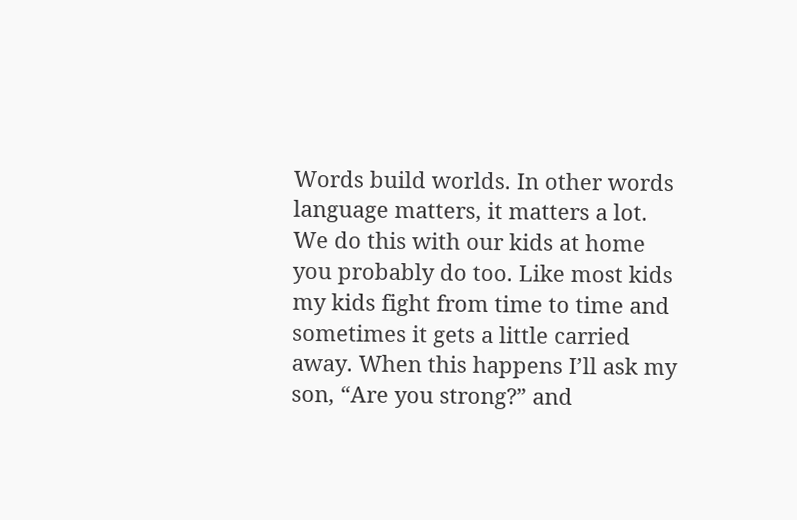Words build worlds. In other words language matters, it matters a lot. We do this with our kids at home you probably do too. Like most kids my kids fight from time to time and sometimes it gets a little carried away. When this happens I’ll ask my son, “Are you strong?” and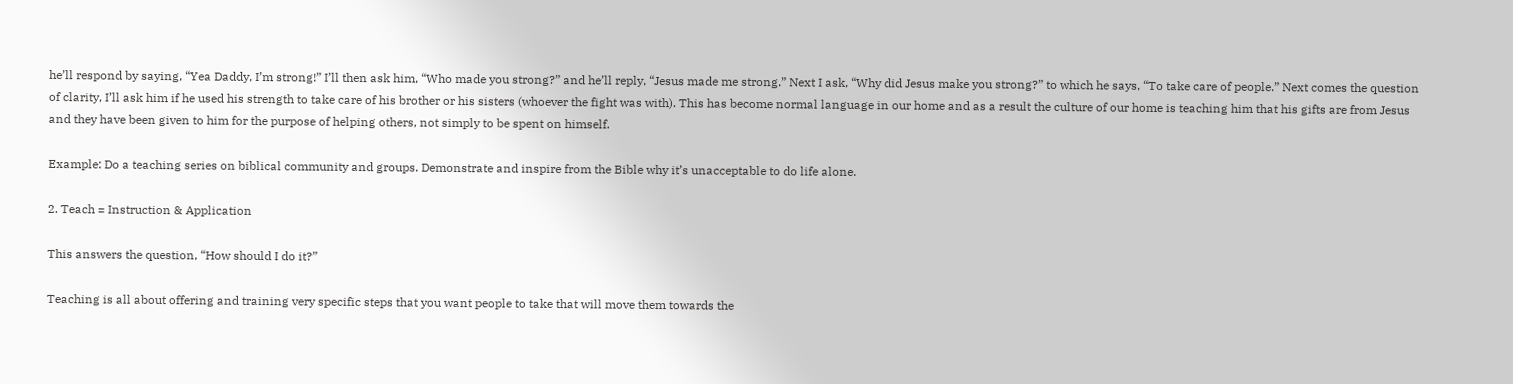he’ll respond by saying, “Yea Daddy, I’m strong!” I’ll then ask him, “Who made you strong?” and he’ll reply, “Jesus made me strong.” Next I ask, “Why did Jesus make you strong?” to which he says, “To take care of people.” Next comes the question of clarity, I’ll ask him if he used his strength to take care of his brother or his sisters (whoever the fight was with). This has become normal language in our home and as a result the culture of our home is teaching him that his gifts are from Jesus and they have been given to him for the purpose of helping others, not simply to be spent on himself.

Example: Do a teaching series on biblical community and groups. Demonstrate and inspire from the Bible why it’s unacceptable to do life alone.

2. Teach = Instruction & Application

This answers the question, “How should I do it?”

Teaching is all about offering and training very specific steps that you want people to take that will move them towards the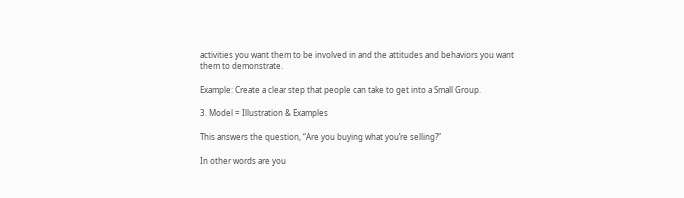activities you want them to be involved in and the attitudes and behaviors you want them to demonstrate.

Example: Create a clear step that people can take to get into a Small Group.

3. Model = Illustration & Examples

This answers the question, “Are you buying what you’re selling?”

In other words are you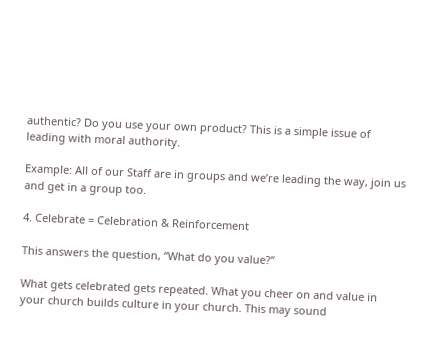authentic? Do you use your own product? This is a simple issue of leading with moral authority.

Example: All of our Staff are in groups and we’re leading the way, join us and get in a group too.

4. Celebrate = Celebration & Reinforcement

This answers the question, “What do you value?”

What gets celebrated gets repeated. What you cheer on and value in your church builds culture in your church. This may sound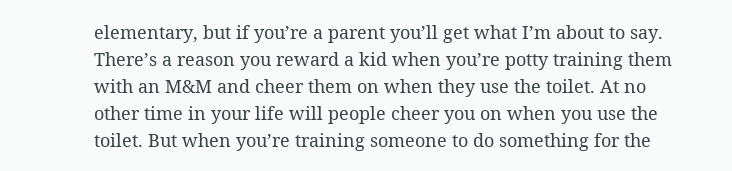elementary, but if you’re a parent you’ll get what I’m about to say. There’s a reason you reward a kid when you’re potty training them with an M&M and cheer them on when they use the toilet. At no other time in your life will people cheer you on when you use the toilet. But when you’re training someone to do something for the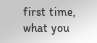first time, what you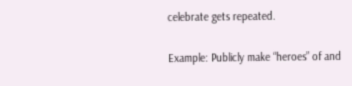celebrate gets repeated.

Example: Publicly make “heroes” of and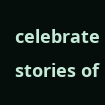celebrate stories of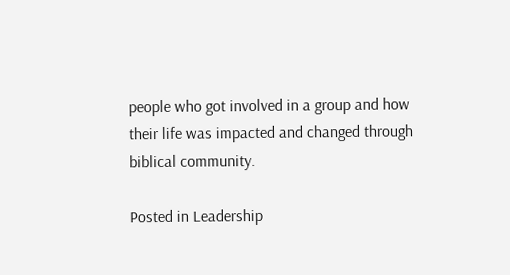people who got involved in a group and how their life was impacted and changed through biblical community.

Posted in Leadership